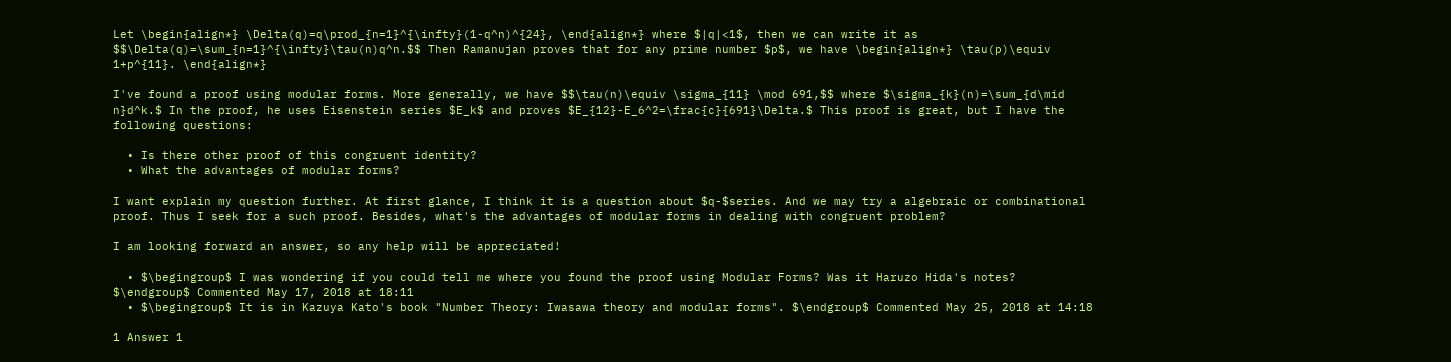Let \begin{align*} \Delta(q)=q\prod_{n=1}^{\infty}(1-q^n)^{24}, \end{align*} where $|q|<1$, then we can write it as $$\Delta(q)=\sum_{n=1}^{\infty}\tau(n)q^n.$$ Then Ramanujan proves that for any prime number $p$, we have \begin{align*} \tau(p)\equiv 1+p^{11}. \end{align*}

I've found a proof using modular forms. More generally, we have $$\tau(n)\equiv \sigma_{11} \mod 691,$$ where $\sigma_{k}(n)=\sum_{d\mid n}d^k.$ In the proof, he uses Eisenstein series $E_k$ and proves $E_{12}-E_6^2=\frac{c}{691}\Delta.$ This proof is great, but I have the following questions:

  • Is there other proof of this congruent identity?
  • What the advantages of modular forms?

I want explain my question further. At first glance, I think it is a question about $q-$series. And we may try a algebraic or combinational proof. Thus I seek for a such proof. Besides, what's the advantages of modular forms in dealing with congruent problem?

I am looking forward an answer, so any help will be appreciated!

  • $\begingroup$ I was wondering if you could tell me where you found the proof using Modular Forms? Was it Haruzo Hida's notes? $\endgroup$ Commented May 17, 2018 at 18:11
  • $\begingroup$ It is in Kazuya Kato's book "Number Theory: Iwasawa theory and modular forms". $\endgroup$ Commented May 25, 2018 at 14:18

1 Answer 1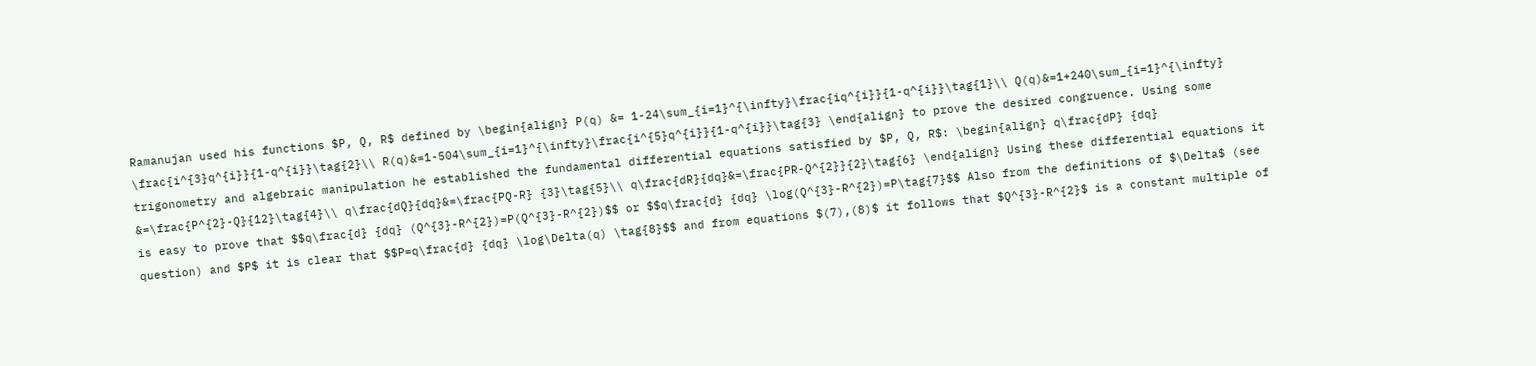Ramanujan used his functions $P, Q, R$ defined by \begin{align} P(q) &= 1-24\sum_{i=1}^{\infty}\frac{iq^{i}}{1-q^{i}}\tag{1}\\ Q(q)&=1+240\sum_{i=1}^{\infty} \frac{i^{3}q^{i}}{1-q^{i}}\tag{2}\\ R(q)&=1-504\sum_{i=1}^{\infty}\frac{i^{5}q^{i}}{1-q^{i}}\tag{3} \end{align} to prove the desired congruence. Using some trigonometry and algebraic manipulation he established the fundamental differential equations satisfied by $P, Q, R$: \begin{align} q\frac{dP} {dq} &=\frac{P^{2}-Q}{12}\tag{4}\\ q\frac{dQ}{dq}&=\frac{PQ-R} {3}\tag{5}\\ q\frac{dR}{dq}&=\frac{PR-Q^{2}}{2}\tag{6} \end{align} Using these differential equations it is easy to prove that $$q\frac{d} {dq} (Q^{3}-R^{2})=P(Q^{3}-R^{2})$$ or $$q\frac{d} {dq} \log(Q^{3}-R^{2})=P\tag{7}$$ Also from the definitions of $\Delta$ (see question) and $P$ it is clear that $$P=q\frac{d} {dq} \log\Delta(q) \tag{8}$$ and from equations $(7),(8)$ it follows that $Q^{3}-R^{2}$ is a constant multiple of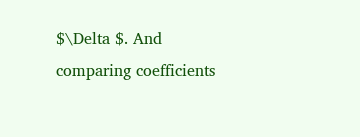$\Delta $. And comparing coefficients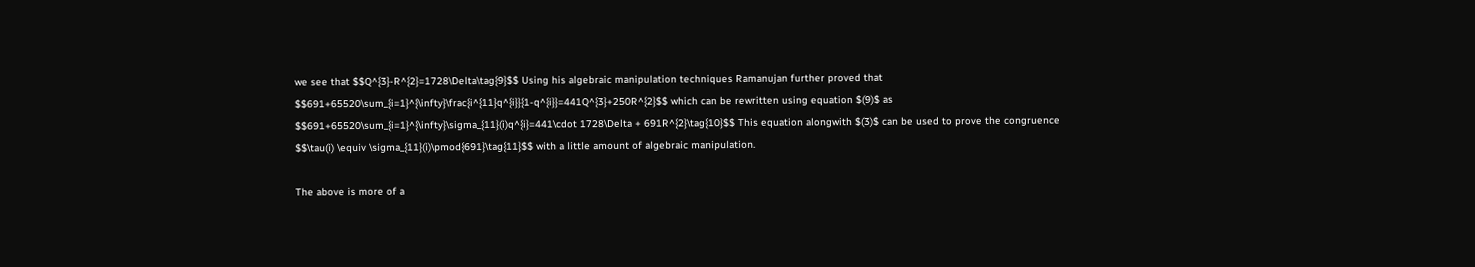we see that $$Q^{3}-R^{2}=1728\Delta\tag{9}$$ Using his algebraic manipulation techniques Ramanujan further proved that $$691+65520\sum_{i=1}^{\infty}\frac{i^{11}q^{i}}{1-q^{i}}=441Q^{3}+250R^{2}$$ which can be rewritten using equation $(9)$ as $$691+65520\sum_{i=1}^{\infty}\sigma_{11}(i)q^{i}=441\cdot 1728\Delta + 691R^{2}\tag{10}$$ This equation alongwith $(3)$ can be used to prove the congruence $$\tau(i) \equiv \sigma_{11}(i)\pmod{691}\tag{11}$$ with a little amount of algebraic manipulation.

The above is more of a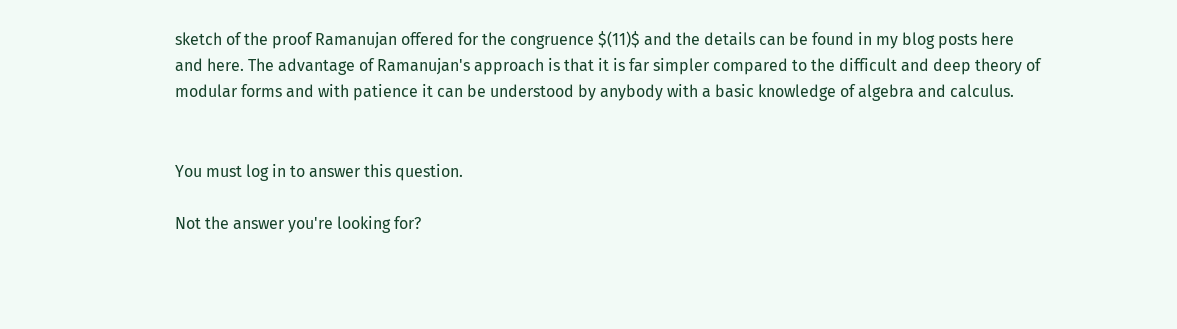sketch of the proof Ramanujan offered for the congruence $(11)$ and the details can be found in my blog posts here and here. The advantage of Ramanujan's approach is that it is far simpler compared to the difficult and deep theory of modular forms and with patience it can be understood by anybody with a basic knowledge of algebra and calculus.


You must log in to answer this question.

Not the answer you're looking for?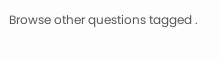Browse other questions tagged .